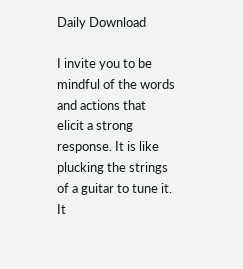Daily Download

I invite you to be mindful of the words and actions that elicit a strong response. It is like plucking the strings of a guitar to tune it. It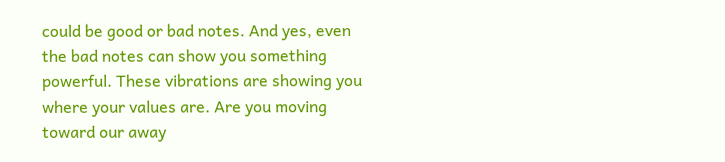could be good or bad notes. And yes, even the bad notes can show you something powerful. These vibrations are showing you where your values are. Are you moving toward our away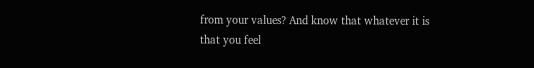from your values? And know that whatever it is that you feel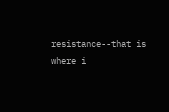resistance--that is where i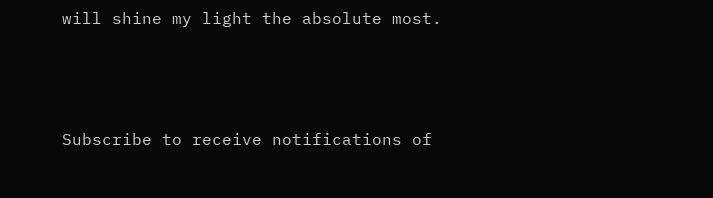will shine my light the absolute most.



Subscribe to receive notifications of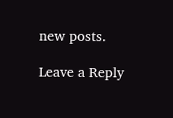new posts.

Leave a Reply